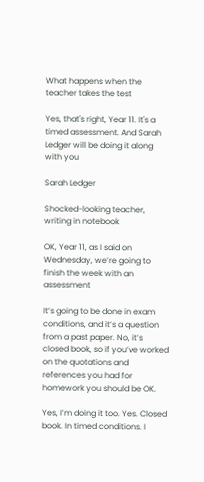What happens when the teacher takes the test

Yes, that's right, Year 11. It's a timed assessment. And Sarah Ledger will be doing it along with you

Sarah Ledger

Shocked-looking teacher, writing in notebook

OK, Year 11, as I said on Wednesday, we’re going to finish the week with an assessment

It’s going to be done in exam conditions, and it’s a question from a past paper. No, it’s closed book, so if you’ve worked on the quotations and references you had for homework you should be OK.

Yes, I’m doing it too. Yes. Closed book. In timed conditions. I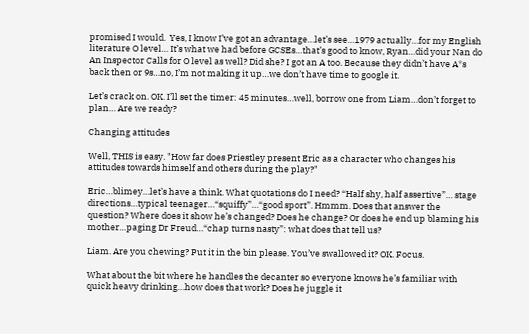promised I would.  Yes, I know I’ve got an advantage…let’s see…1979 actually…for my English literature O level… It’s what we had before GCSEs…that’s good to know, Ryan…did your Nan do An Inspector Calls for O level as well? Did she? I got an A too. Because they didn’t have A*s back then or 9s…no, I’m not making it up…we don’t have time to google it.

Let’s crack on. OK. I’ll set the timer: 45 minutes…well, borrow one from Liam…don’t forget to plan… Are we ready?

Changing attitudes

Well, THIS is easy. "How far does Priestley present Eric as a character who changes his attitudes towards himself and others during the play?"

Eric…blimey…let’s have a think. What quotations do I need? “Half shy, half assertive”… stage directions…typical teenager…“squiffy”…“good sport”. Hmmm. Does that answer the question? Where does it show he’s changed? Does he change? Or does he end up blaming his mother…paging Dr Freud…“chap turns nasty”: what does that tell us?

Liam. Are you chewing? Put it in the bin please. You’ve swallowed it? OK. Focus.

What about the bit where he handles the decanter so everyone knows he’s familiar with quick heavy drinking…how does that work? Does he juggle it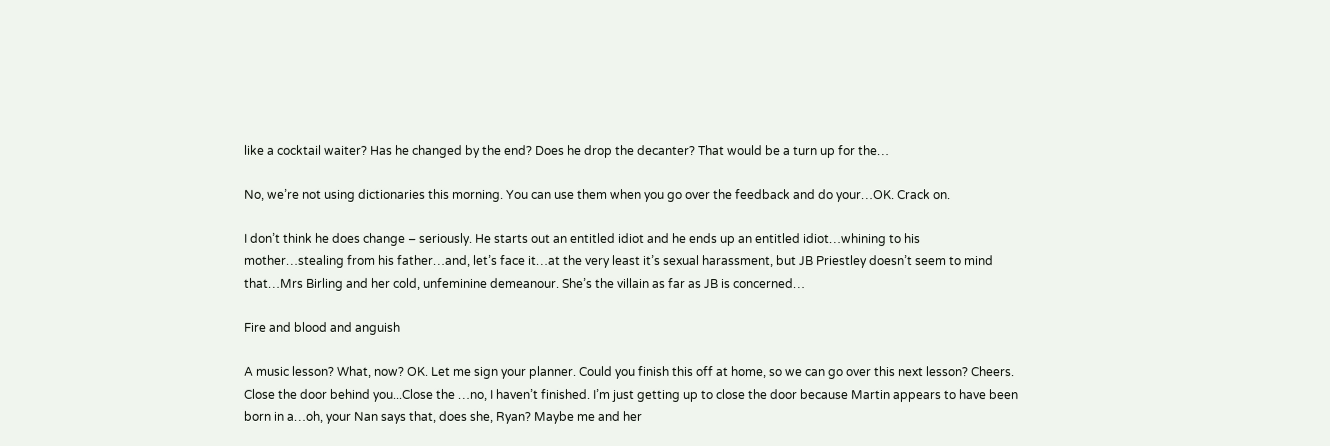like a cocktail waiter? Has he changed by the end? Does he drop the decanter? That would be a turn up for the…

No, we’re not using dictionaries this morning. You can use them when you go over the feedback and do your…OK. Crack on.

I don’t think he does change – seriously. He starts out an entitled idiot and he ends up an entitled idiot…whining to his mother…stealing from his father…and, let’s face it…at the very least it’s sexual harassment, but JB Priestley doesn’t seem to mind that…Mrs Birling and her cold, unfeminine demeanour. She’s the villain as far as JB is concerned…

Fire and blood and anguish

A music lesson? What, now? OK. Let me sign your planner. Could you finish this off at home, so we can go over this next lesson? Cheers. Close the door behind you...Close the …no, I haven’t finished. I’m just getting up to close the door because Martin appears to have been born in a…oh, your Nan says that, does she, Ryan? Maybe me and her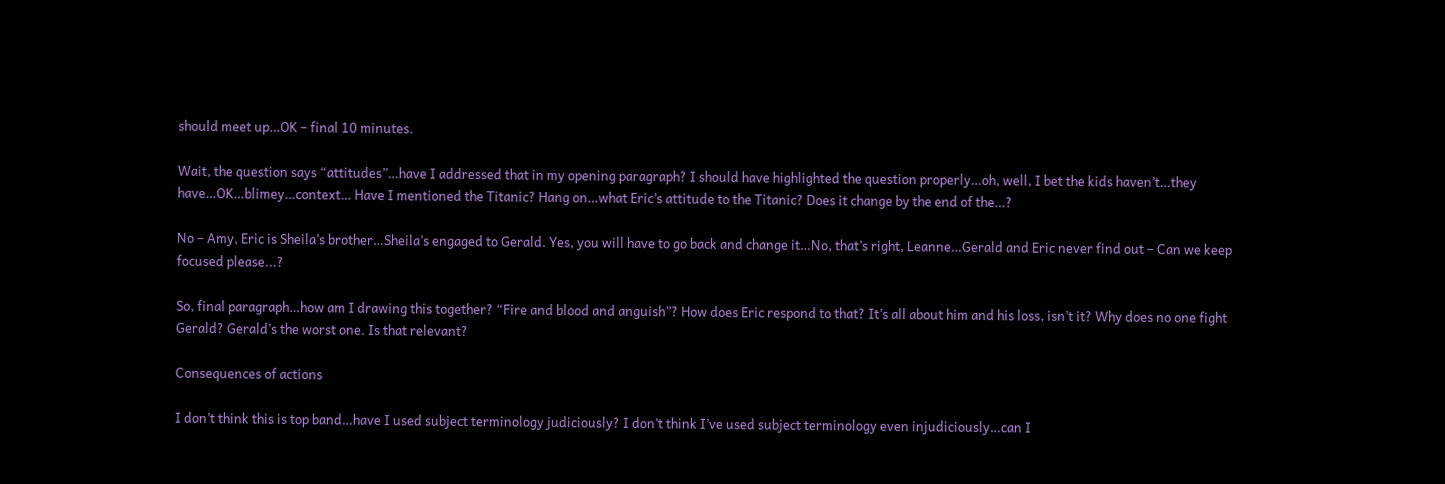should meet up…OK – final 10 minutes.

Wait, the question says “attitudes”…have I addressed that in my opening paragraph? I should have highlighted the question properly…oh, well, I bet the kids haven’t…they have…OK…blimey…context… Have I mentioned the Titanic? Hang on…what Eric’s attitude to the Titanic? Does it change by the end of the…?

No – Amy, Eric is Sheila’s brother…Sheila’s engaged to Gerald. Yes, you will have to go back and change it…No, that’s right, Leanne…Gerald and Eric never find out – Can we keep focused please...?

So, final paragraph…how am I drawing this together? “Fire and blood and anguish”? How does Eric respond to that? It’s all about him and his loss, isn’t it? Why does no one fight Gerald? Gerald’s the worst one. Is that relevant?

Consequences of actions

I don’t think this is top band…have I used subject terminology judiciously? I don’t think I’ve used subject terminology even injudiciously…can I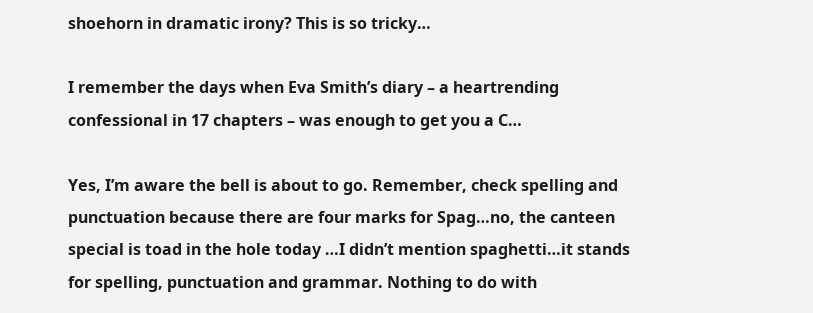shoehorn in dramatic irony? This is so tricky…

I remember the days when Eva Smith’s diary – a heartrending confessional in 17 chapters – was enough to get you a C…

Yes, I’m aware the bell is about to go. Remember, check spelling and punctuation because there are four marks for Spag…no, the canteen special is toad in the hole today …I didn’t mention spaghetti…it stands for spelling, punctuation and grammar. Nothing to do with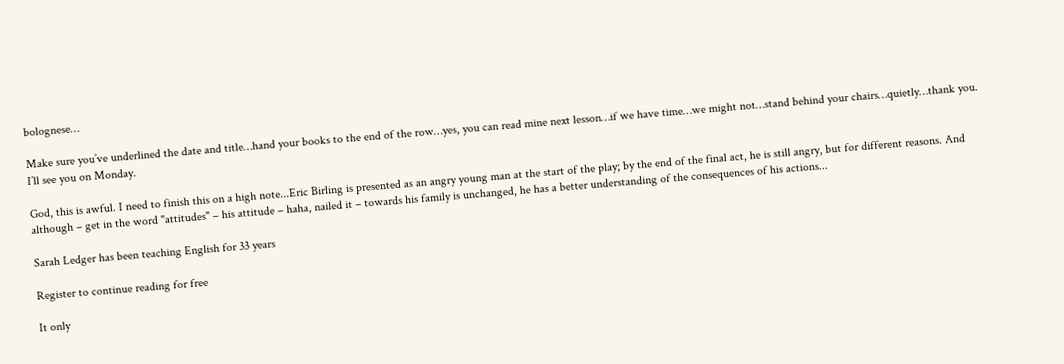bolognese…

Make sure you’ve underlined the date and title…hand your books to the end of the row…yes, you can read mine next lesson…if we have time…we might not…stand behind your chairs…quietly…thank you. I’ll see you on Monday.

God, this is awful. I need to finish this on a high note...Eric Birling is presented as an angry young man at the start of the play; by the end of the final act, he is still angry, but for different reasons. And although – get in the word "attitudes" – his attitude – haha, nailed it – towards his family is unchanged, he has a better understanding of the consequences of his actions...

Sarah Ledger has been teaching English for 33 years

Register to continue reading for free

It only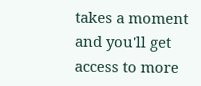takes a moment and you'll get access to more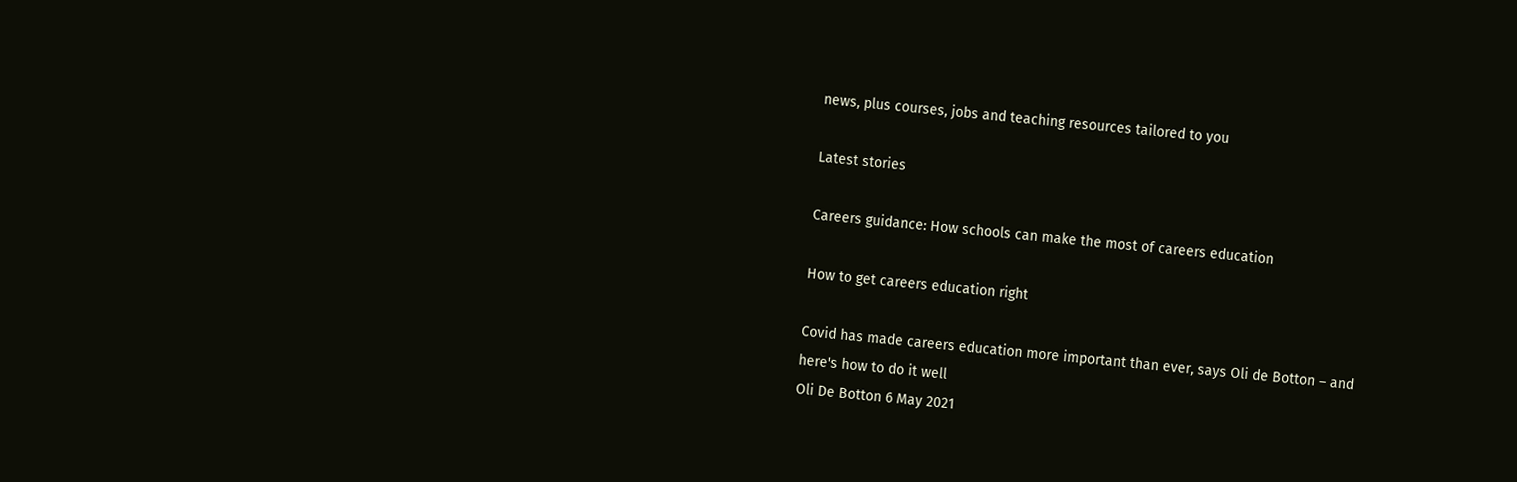news, plus courses, jobs and teaching resources tailored to you

Latest stories

Careers guidance: How schools can make the most of careers education

How to get careers education right

Covid has made careers education more important than ever, says Oli de Botton – and here's how to do it well
Oli De Botton 6 May 2021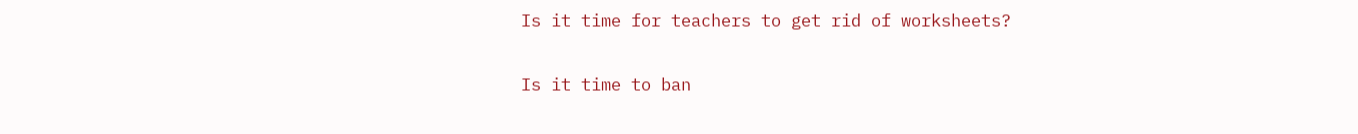Is it time for teachers to get rid of worksheets?

Is it time to ban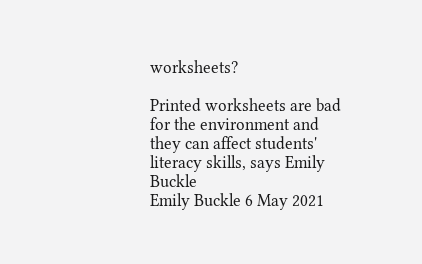worksheets?

Printed worksheets are bad for the environment and they can affect students' literacy skills, says Emily Buckle
Emily Buckle 6 May 2021